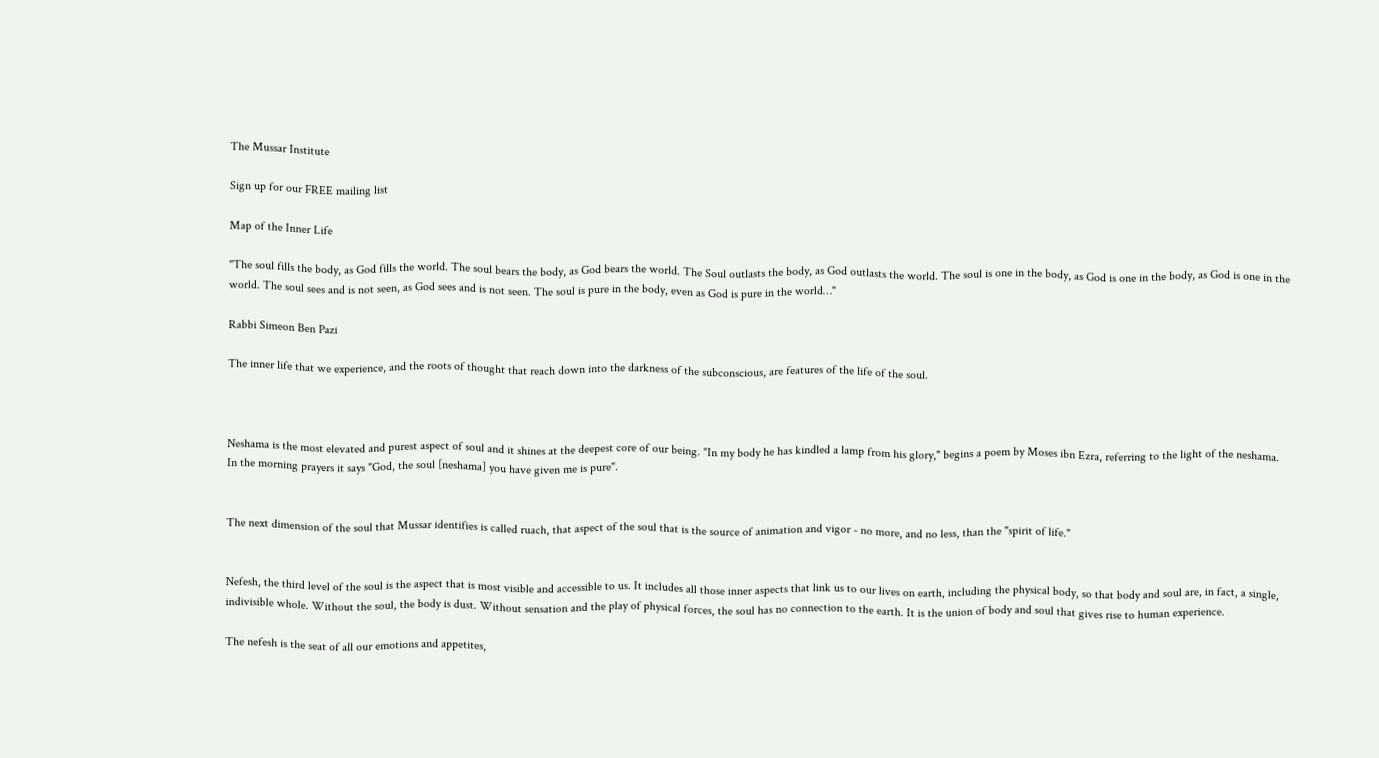The Mussar Institute

Sign up for our FREE mailing list

Map of the Inner Life

"The soul fills the body, as God fills the world. The soul bears the body, as God bears the world. The Soul outlasts the body, as God outlasts the world. The soul is one in the body, as God is one in the body, as God is one in the world. The soul sees and is not seen, as God sees and is not seen. The soul is pure in the body, even as God is pure in the world…"

Rabbi Simeon Ben Pazi

The inner life that we experience, and the roots of thought that reach down into the darkness of the subconscious, are features of the life of the soul.



Neshama is the most elevated and purest aspect of soul and it shines at the deepest core of our being. "In my body he has kindled a lamp from his glory," begins a poem by Moses ibn Ezra, referring to the light of the neshama. In the morning prayers it says "God, the soul [neshama] you have given me is pure".


The next dimension of the soul that Mussar identifies is called ruach, that aspect of the soul that is the source of animation and vigor - no more, and no less, than the "spirit of life."


Nefesh, the third level of the soul is the aspect that is most visible and accessible to us. It includes all those inner aspects that link us to our lives on earth, including the physical body, so that body and soul are, in fact, a single, indivisible whole. Without the soul, the body is dust. Without sensation and the play of physical forces, the soul has no connection to the earth. It is the union of body and soul that gives rise to human experience.

The nefesh is the seat of all our emotions and appetites,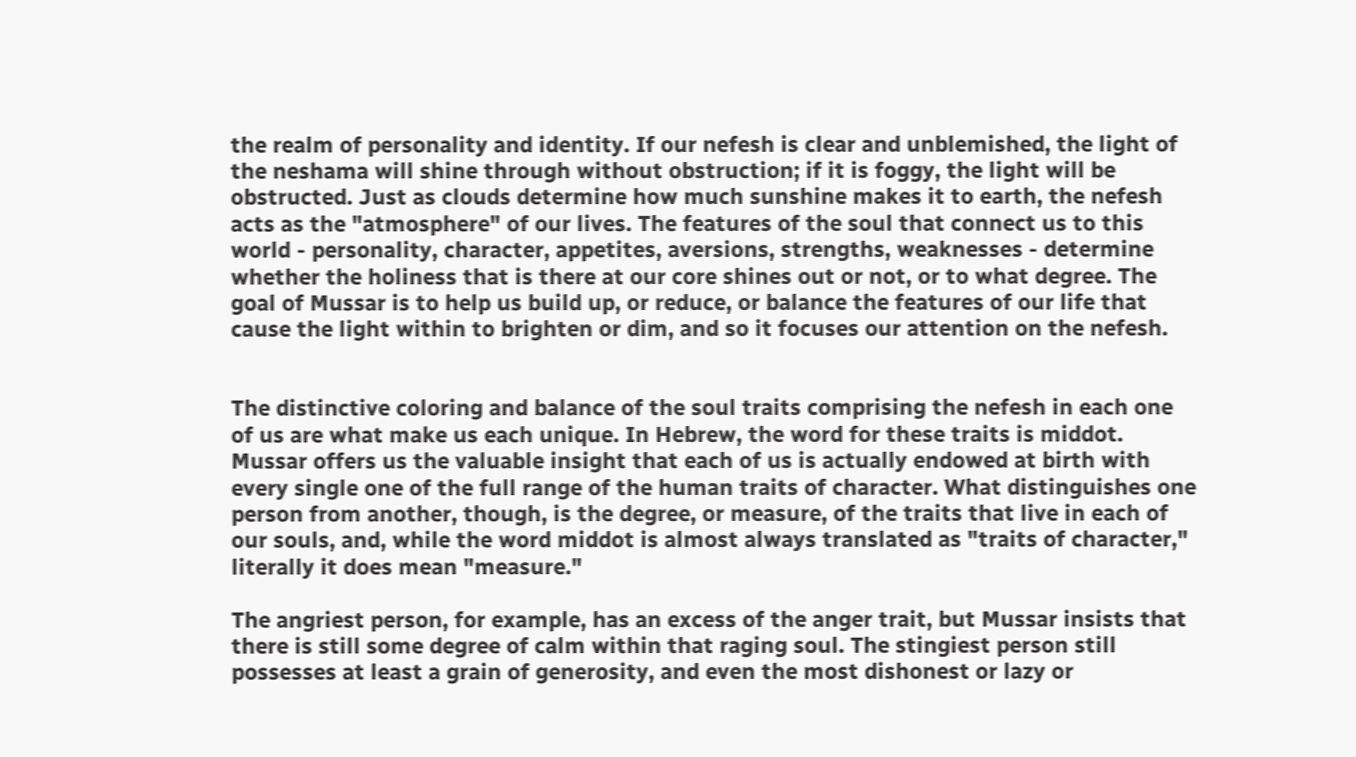the realm of personality and identity. If our nefesh is clear and unblemished, the light of the neshama will shine through without obstruction; if it is foggy, the light will be obstructed. Just as clouds determine how much sunshine makes it to earth, the nefesh acts as the "atmosphere" of our lives. The features of the soul that connect us to this world - personality, character, appetites, aversions, strengths, weaknesses - determine whether the holiness that is there at our core shines out or not, or to what degree. The goal of Mussar is to help us build up, or reduce, or balance the features of our life that cause the light within to brighten or dim, and so it focuses our attention on the nefesh.


The distinctive coloring and balance of the soul traits comprising the nefesh in each one of us are what make us each unique. In Hebrew, the word for these traits is middot. Mussar offers us the valuable insight that each of us is actually endowed at birth with every single one of the full range of the human traits of character. What distinguishes one person from another, though, is the degree, or measure, of the traits that live in each of our souls, and, while the word middot is almost always translated as "traits of character," literally it does mean "measure."

The angriest person, for example, has an excess of the anger trait, but Mussar insists that there is still some degree of calm within that raging soul. The stingiest person still possesses at least a grain of generosity, and even the most dishonest or lazy or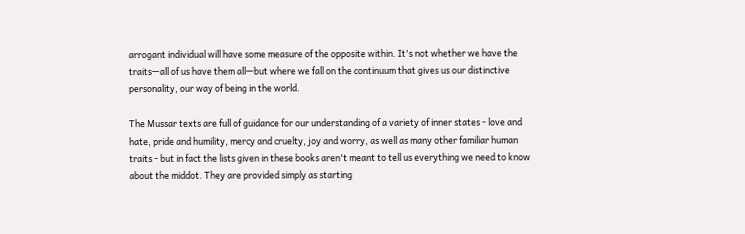arrogant individual will have some measure of the opposite within. It's not whether we have the traits—all of us have them all—but where we fall on the continuum that gives us our distinctive personality, our way of being in the world.

The Mussar texts are full of guidance for our understanding of a variety of inner states - love and hate, pride and humility, mercy and cruelty, joy and worry, as well as many other familiar human traits - but in fact the lists given in these books aren't meant to tell us everything we need to know about the middot. They are provided simply as starting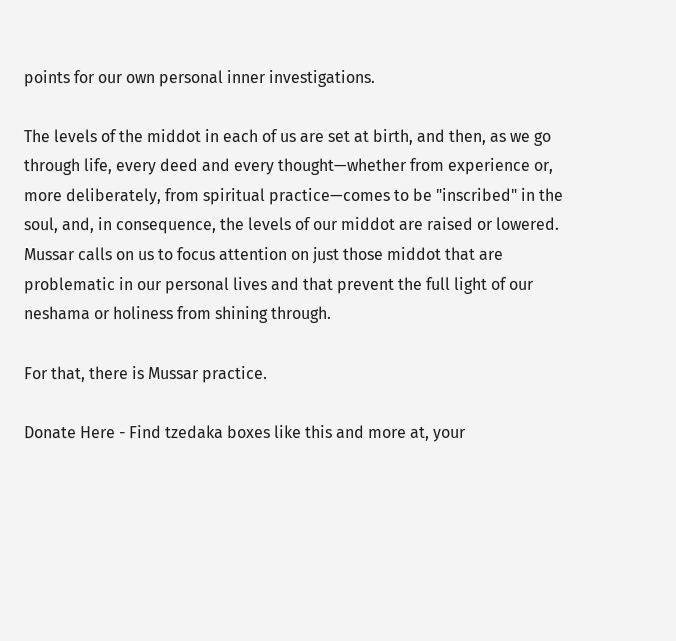points for our own personal inner investigations.

The levels of the middot in each of us are set at birth, and then, as we go through life, every deed and every thought—whether from experience or, more deliberately, from spiritual practice—comes to be "inscribed" in the soul, and, in consequence, the levels of our middot are raised or lowered. Mussar calls on us to focus attention on just those middot that are problematic in our personal lives and that prevent the full light of our neshama or holiness from shining through.

For that, there is Mussar practice.

Donate Here - Find tzedaka boxes like this and more at, your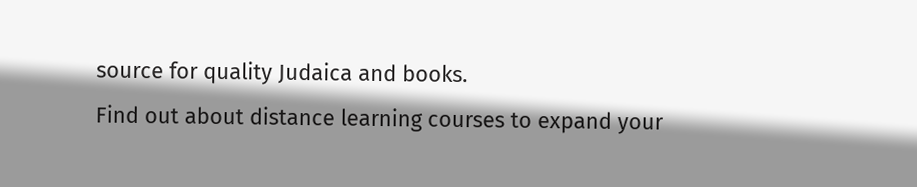source for quality Judaica and books.
Find out about distance learning courses to expand your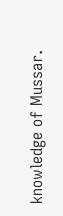knowledge of Mussar.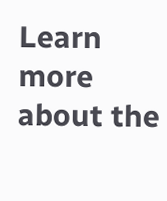Learn more about the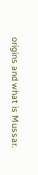origins and what is Mussar.